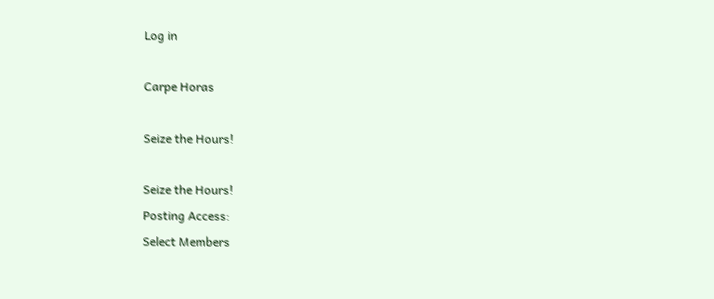Log in

Carpe Horas

Seize the Hours!

Seize the Hours!
Posting Access:
Select Members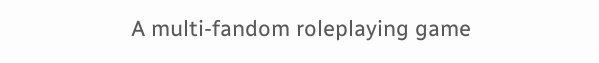A multi-fandom roleplaying game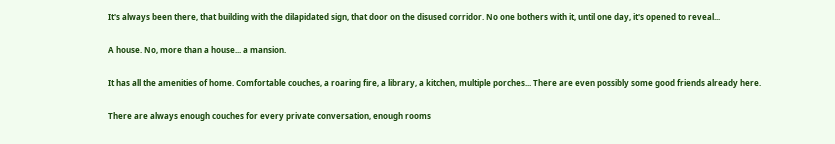It's always been there, that building with the dilapidated sign, that door on the disused corridor. No one bothers with it, until one day, it's opened to reveal...

A house. No, more than a house... a mansion.

It has all the amenities of home. Comfortable couches, a roaring fire, a library, a kitchen, multiple porches... There are even possibly some good friends already here.

There are always enough couches for every private conversation, enough rooms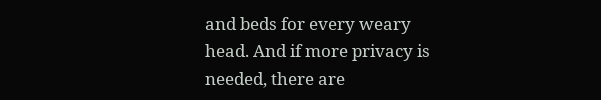and beds for every weary head. And if more privacy is needed, there are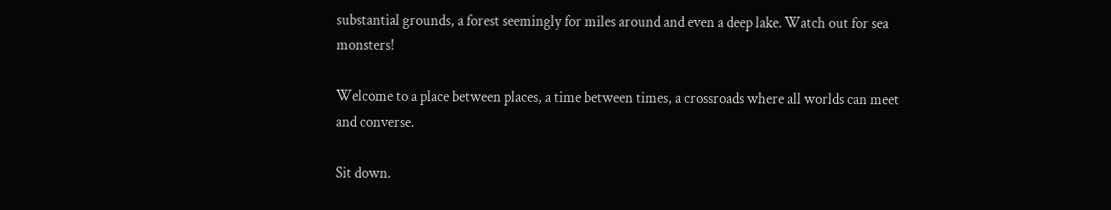substantial grounds, a forest seemingly for miles around and even a deep lake. Watch out for sea monsters!

Welcome to a place between places, a time between times, a crossroads where all worlds can meet and converse.

Sit down.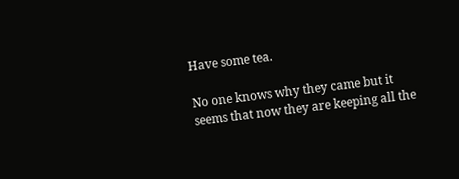Have some tea.

No one knows why they came but it seems that now they are keeping all the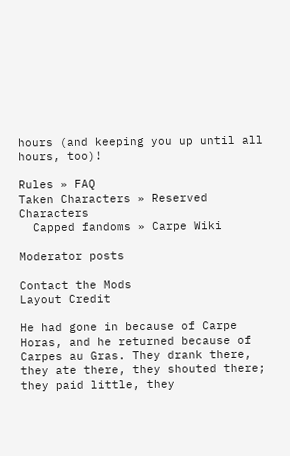hours (and keeping you up until all hours, too)!

Rules » FAQ
Taken Characters » Reserved Characters
  Capped fandoms » Carpe Wiki

Moderator posts

Contact the Mods
Layout Credit

He had gone in because of Carpe Horas, and he returned because of Carpes au Gras. They drank there, they ate there, they shouted there; they paid little, they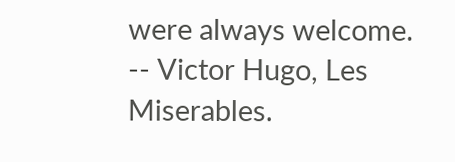were always welcome.
-- Victor Hugo, Les Miserables.